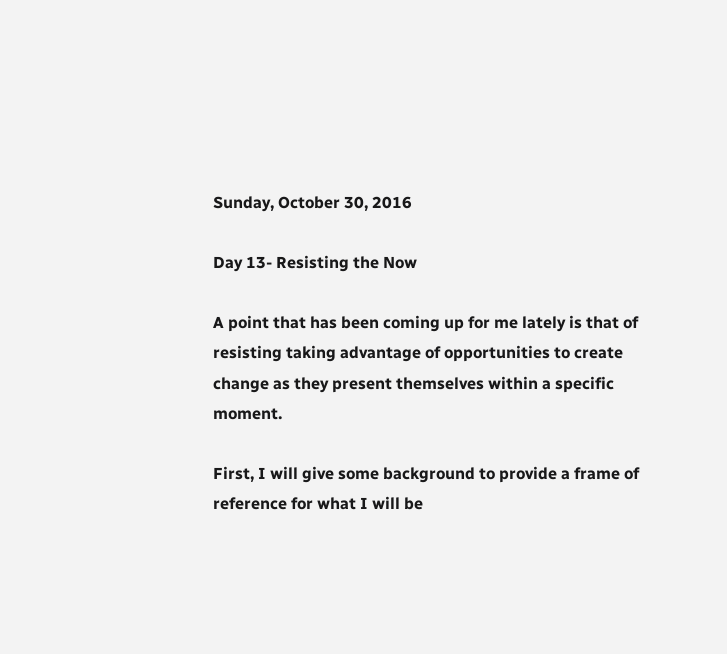Sunday, October 30, 2016

Day 13- Resisting the Now

A point that has been coming up for me lately is that of resisting taking advantage of opportunities to create change as they present themselves within a specific moment.

First, I will give some background to provide a frame of reference for what I will be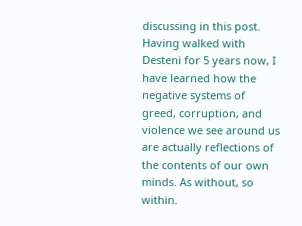discussing in this post. Having walked with Desteni for 5 years now, I have learned how the negative systems of greed, corruption, and violence we see around us are actually reflections of the contents of our own minds. As without, so within.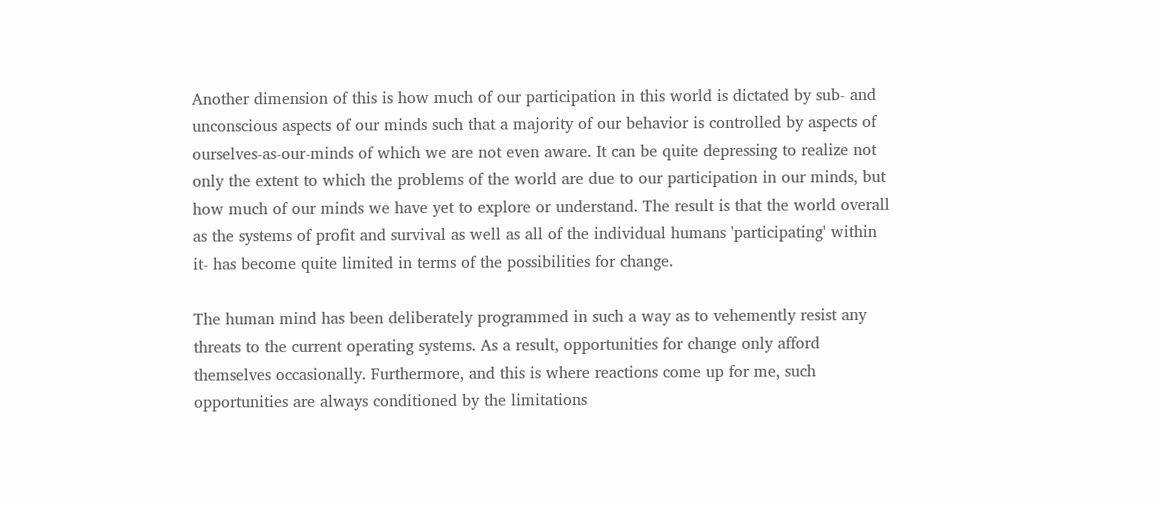Another dimension of this is how much of our participation in this world is dictated by sub- and unconscious aspects of our minds such that a majority of our behavior is controlled by aspects of ourselves-as-our-minds of which we are not even aware. It can be quite depressing to realize not only the extent to which the problems of the world are due to our participation in our minds, but how much of our minds we have yet to explore or understand. The result is that the world overall as the systems of profit and survival as well as all of the individual humans 'participating' within it- has become quite limited in terms of the possibilities for change.

The human mind has been deliberately programmed in such a way as to vehemently resist any threats to the current operating systems. As a result, opportunities for change only afford themselves occasionally. Furthermore, and this is where reactions come up for me, such opportunities are always conditioned by the limitations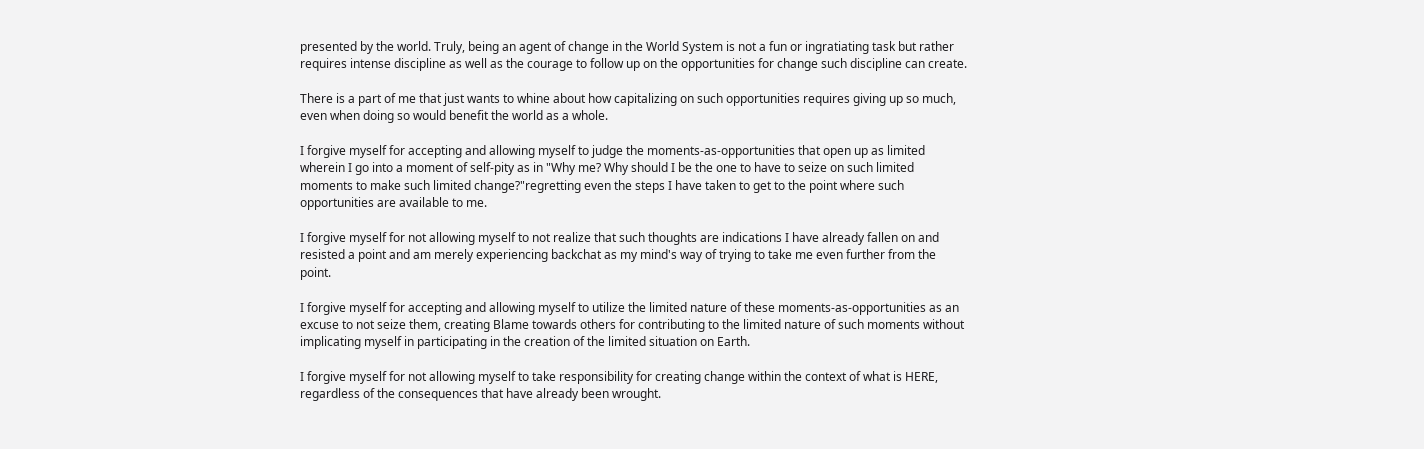presented by the world. Truly, being an agent of change in the World System is not a fun or ingratiating task but rather requires intense discipline as well as the courage to follow up on the opportunities for change such discipline can create.

There is a part of me that just wants to whine about how capitalizing on such opportunities requires giving up so much, even when doing so would benefit the world as a whole.

I forgive myself for accepting and allowing myself to judge the moments-as-opportunities that open up as limited wherein I go into a moment of self-pity as in "Why me? Why should I be the one to have to seize on such limited moments to make such limited change?"regretting even the steps I have taken to get to the point where such opportunities are available to me.

I forgive myself for not allowing myself to not realize that such thoughts are indications I have already fallen on and resisted a point and am merely experiencing backchat as my mind's way of trying to take me even further from the point.

I forgive myself for accepting and allowing myself to utilize the limited nature of these moments-as-opportunities as an excuse to not seize them, creating Blame towards others for contributing to the limited nature of such moments without implicating myself in participating in the creation of the limited situation on Earth.

I forgive myself for not allowing myself to take responsibility for creating change within the context of what is HERE, regardless of the consequences that have already been wrought.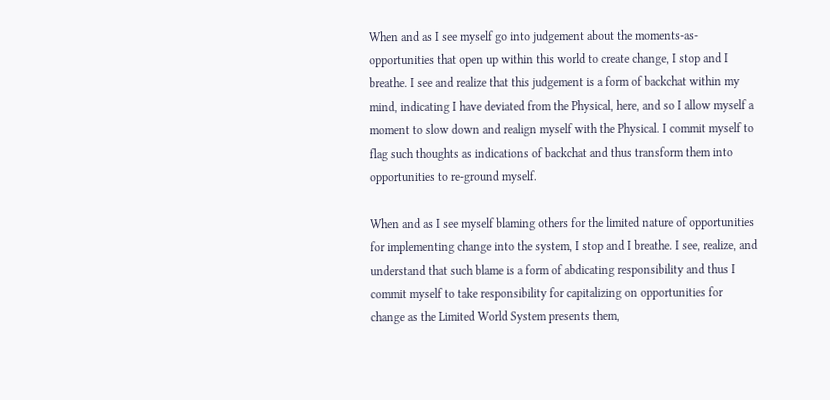When and as I see myself go into judgement about the moments-as-opportunities that open up within this world to create change, I stop and I breathe. I see and realize that this judgement is a form of backchat within my mind, indicating I have deviated from the Physical, here, and so I allow myself a moment to slow down and realign myself with the Physical. I commit myself to flag such thoughts as indications of backchat and thus transform them into opportunities to re-ground myself.

When and as I see myself blaming others for the limited nature of opportunities for implementing change into the system, I stop and I breathe. I see, realize, and understand that such blame is a form of abdicating responsibility and thus I commit myself to take responsibility for capitalizing on opportunities for change as the Limited World System presents them,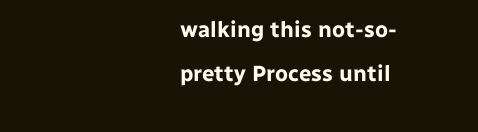walking this not-so-pretty Process until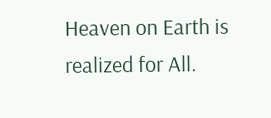Heaven on Earth is realized for All.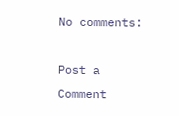No comments:

Post a Comment